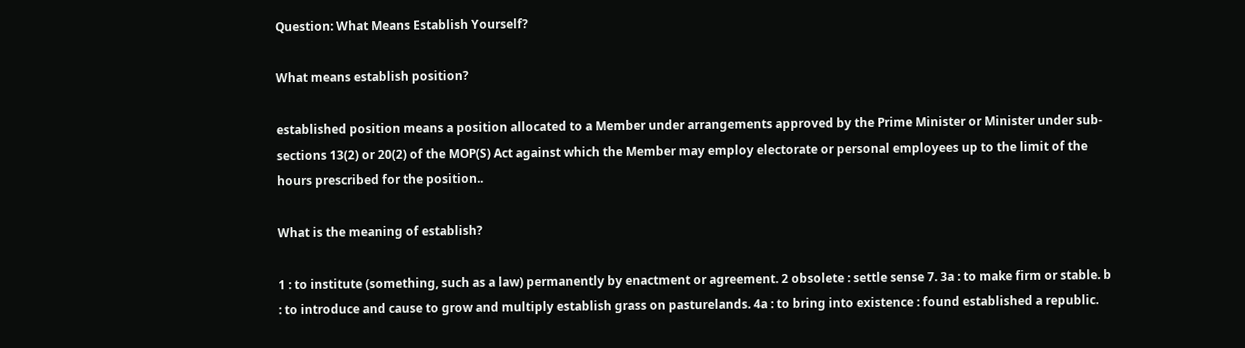Question: What Means Establish Yourself?

What means establish position?

established position means a position allocated to a Member under arrangements approved by the Prime Minister or Minister under sub-sections 13(2) or 20(2) of the MOP(S) Act against which the Member may employ electorate or personal employees up to the limit of the hours prescribed for the position..

What is the meaning of establish?

1 : to institute (something, such as a law) permanently by enactment or agreement. 2 obsolete : settle sense 7. 3a : to make firm or stable. b : to introduce and cause to grow and multiply establish grass on pasturelands. 4a : to bring into existence : found established a republic.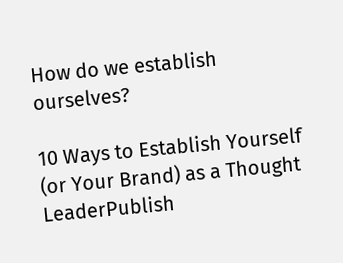How do we establish ourselves?

10 Ways to Establish Yourself (or Your Brand) as a Thought LeaderPublish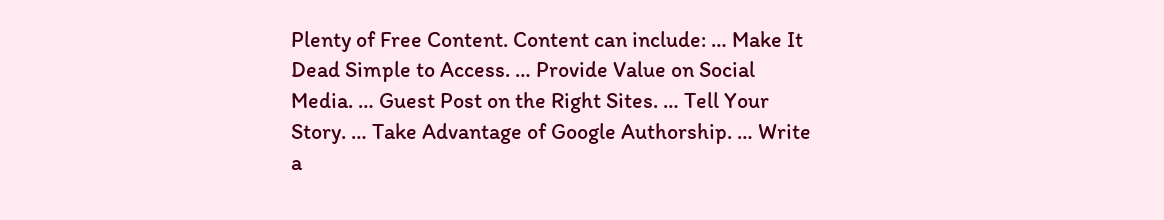Plenty of Free Content. Content can include: … Make It Dead Simple to Access. … Provide Value on Social Media. … Guest Post on the Right Sites. … Tell Your Story. … Take Advantage of Google Authorship. … Write a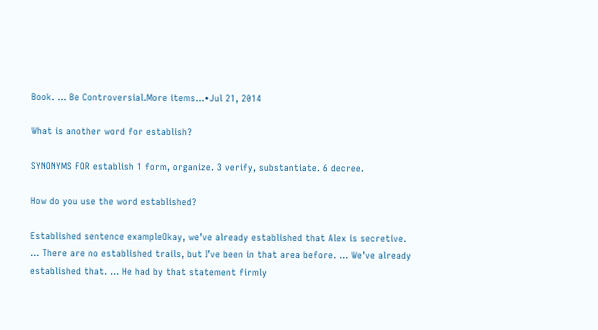Book. … Be Controversial.More items…•Jul 21, 2014

What is another word for establish?

SYNONYMS FOR establish 1 form, organize. 3 verify, substantiate. 6 decree.

How do you use the word established?

Established sentence exampleOkay, we’ve already established that Alex is secretive. … There are no established trails, but I’ve been in that area before. … We’ve already established that. … He had by that statement firmly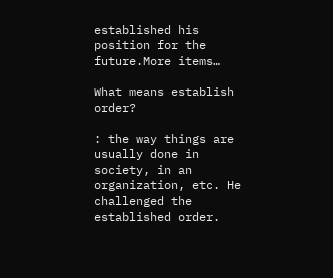established his position for the future.More items…

What means establish order?

: the way things are usually done in society, in an organization, etc. He challenged the established order.